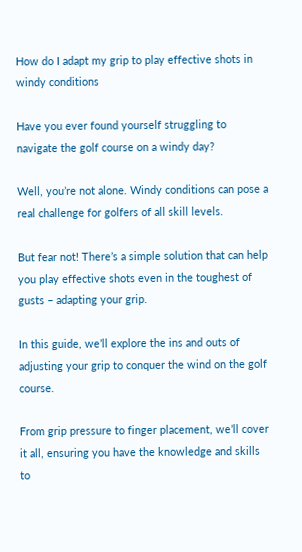How do I adapt my grip to play effective shots in windy conditions

Have you ever found yourself struggling to navigate the golf course on a windy day?

Well, you’re not alone. Windy conditions can pose a real challenge for golfers of all skill levels.

But fear not! There’s a simple solution that can help you play effective shots even in the toughest of gusts – adapting your grip.

In this guide, we’ll explore the ins and outs of adjusting your grip to conquer the wind on the golf course.

From grip pressure to finger placement, we’ll cover it all, ensuring you have the knowledge and skills to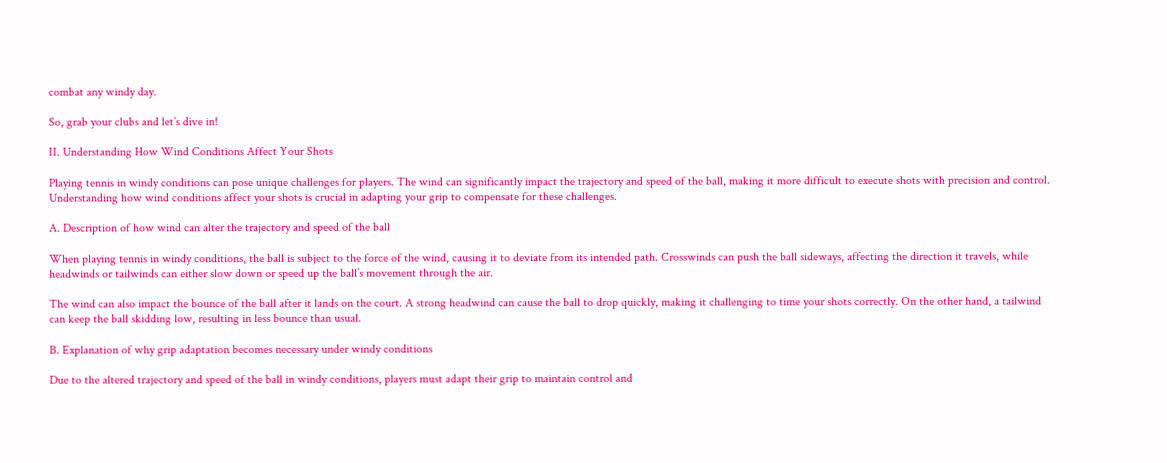combat any windy day.

So, grab your clubs and let’s dive in!

II. Understanding How Wind Conditions Affect Your Shots

Playing tennis in windy conditions can pose unique challenges for players. The wind can significantly impact the trajectory and speed of the ball, making it more difficult to execute shots with precision and control. Understanding how wind conditions affect your shots is crucial in adapting your grip to compensate for these challenges.

A. Description of how wind can alter the trajectory and speed of the ball

When playing tennis in windy conditions, the ball is subject to the force of the wind, causing it to deviate from its intended path. Crosswinds can push the ball sideways, affecting the direction it travels, while headwinds or tailwinds can either slow down or speed up the ball’s movement through the air.

The wind can also impact the bounce of the ball after it lands on the court. A strong headwind can cause the ball to drop quickly, making it challenging to time your shots correctly. On the other hand, a tailwind can keep the ball skidding low, resulting in less bounce than usual.

B. Explanation of why grip adaptation becomes necessary under windy conditions

Due to the altered trajectory and speed of the ball in windy conditions, players must adapt their grip to maintain control and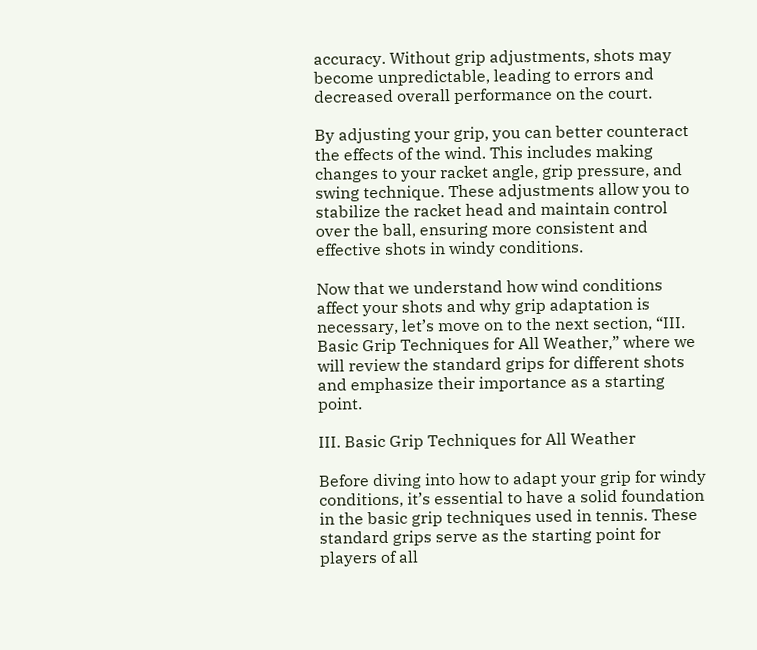accuracy. Without grip adjustments, shots may become unpredictable, leading to errors and decreased overall performance on the court.

By adjusting your grip, you can better counteract the effects of the wind. This includes making changes to your racket angle, grip pressure, and swing technique. These adjustments allow you to stabilize the racket head and maintain control over the ball, ensuring more consistent and effective shots in windy conditions.

Now that we understand how wind conditions affect your shots and why grip adaptation is necessary, let’s move on to the next section, “III. Basic Grip Techniques for All Weather,” where we will review the standard grips for different shots and emphasize their importance as a starting point.

III. Basic Grip Techniques for All Weather

Before diving into how to adapt your grip for windy conditions, it’s essential to have a solid foundation in the basic grip techniques used in tennis. These standard grips serve as the starting point for players of all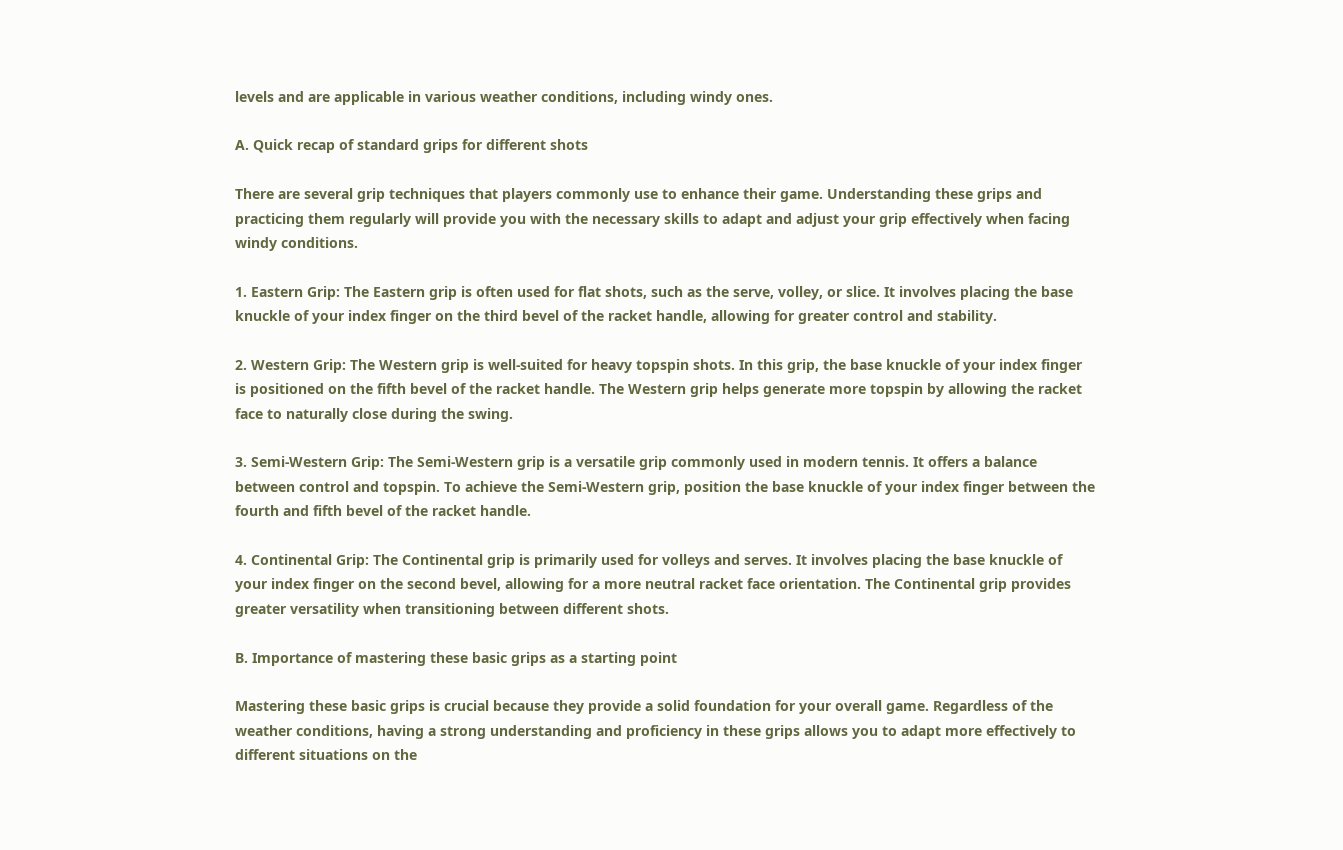levels and are applicable in various weather conditions, including windy ones.

A. Quick recap of standard grips for different shots

There are several grip techniques that players commonly use to enhance their game. Understanding these grips and practicing them regularly will provide you with the necessary skills to adapt and adjust your grip effectively when facing windy conditions.

1. Eastern Grip: The Eastern grip is often used for flat shots, such as the serve, volley, or slice. It involves placing the base knuckle of your index finger on the third bevel of the racket handle, allowing for greater control and stability.

2. Western Grip: The Western grip is well-suited for heavy topspin shots. In this grip, the base knuckle of your index finger is positioned on the fifth bevel of the racket handle. The Western grip helps generate more topspin by allowing the racket face to naturally close during the swing.

3. Semi-Western Grip: The Semi-Western grip is a versatile grip commonly used in modern tennis. It offers a balance between control and topspin. To achieve the Semi-Western grip, position the base knuckle of your index finger between the fourth and fifth bevel of the racket handle.

4. Continental Grip: The Continental grip is primarily used for volleys and serves. It involves placing the base knuckle of your index finger on the second bevel, allowing for a more neutral racket face orientation. The Continental grip provides greater versatility when transitioning between different shots.

B. Importance of mastering these basic grips as a starting point

Mastering these basic grips is crucial because they provide a solid foundation for your overall game. Regardless of the weather conditions, having a strong understanding and proficiency in these grips allows you to adapt more effectively to different situations on the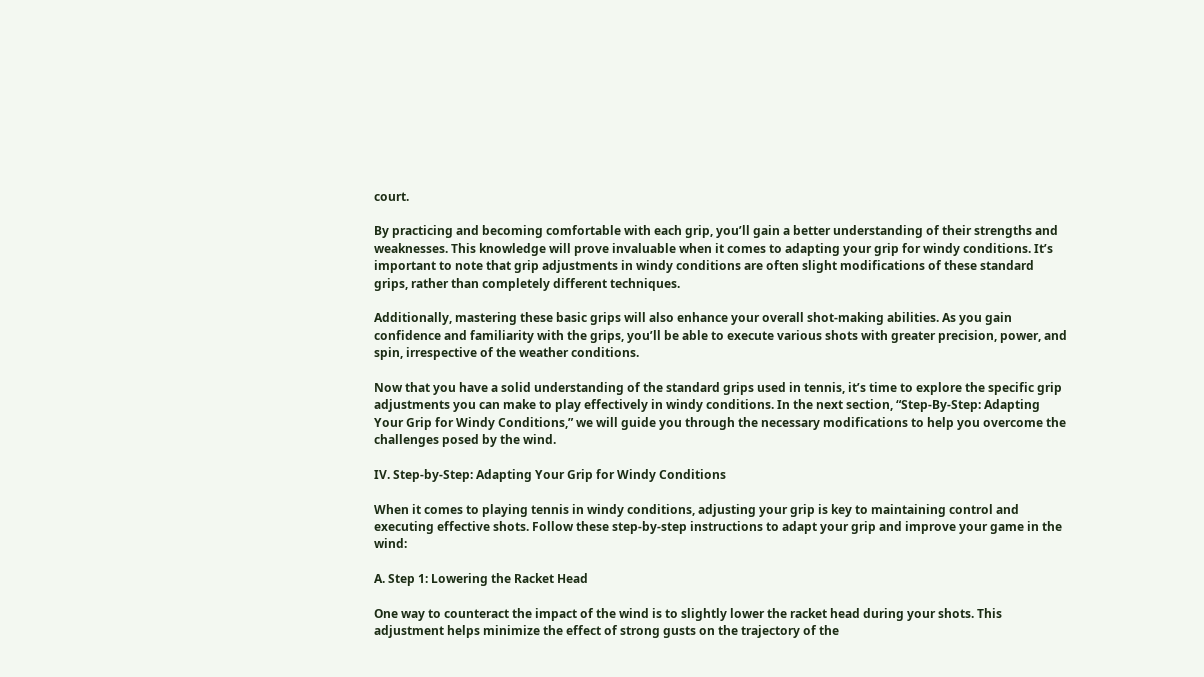court.

By practicing and becoming comfortable with each grip, you’ll gain a better understanding of their strengths and weaknesses. This knowledge will prove invaluable when it comes to adapting your grip for windy conditions. It’s important to note that grip adjustments in windy conditions are often slight modifications of these standard grips, rather than completely different techniques.

Additionally, mastering these basic grips will also enhance your overall shot-making abilities. As you gain confidence and familiarity with the grips, you’ll be able to execute various shots with greater precision, power, and spin, irrespective of the weather conditions.

Now that you have a solid understanding of the standard grips used in tennis, it’s time to explore the specific grip adjustments you can make to play effectively in windy conditions. In the next section, “Step-By-Step: Adapting Your Grip for Windy Conditions,” we will guide you through the necessary modifications to help you overcome the challenges posed by the wind.

IV. Step-by-Step: Adapting Your Grip for Windy Conditions

When it comes to playing tennis in windy conditions, adjusting your grip is key to maintaining control and executing effective shots. Follow these step-by-step instructions to adapt your grip and improve your game in the wind:

A. Step 1: Lowering the Racket Head

One way to counteract the impact of the wind is to slightly lower the racket head during your shots. This adjustment helps minimize the effect of strong gusts on the trajectory of the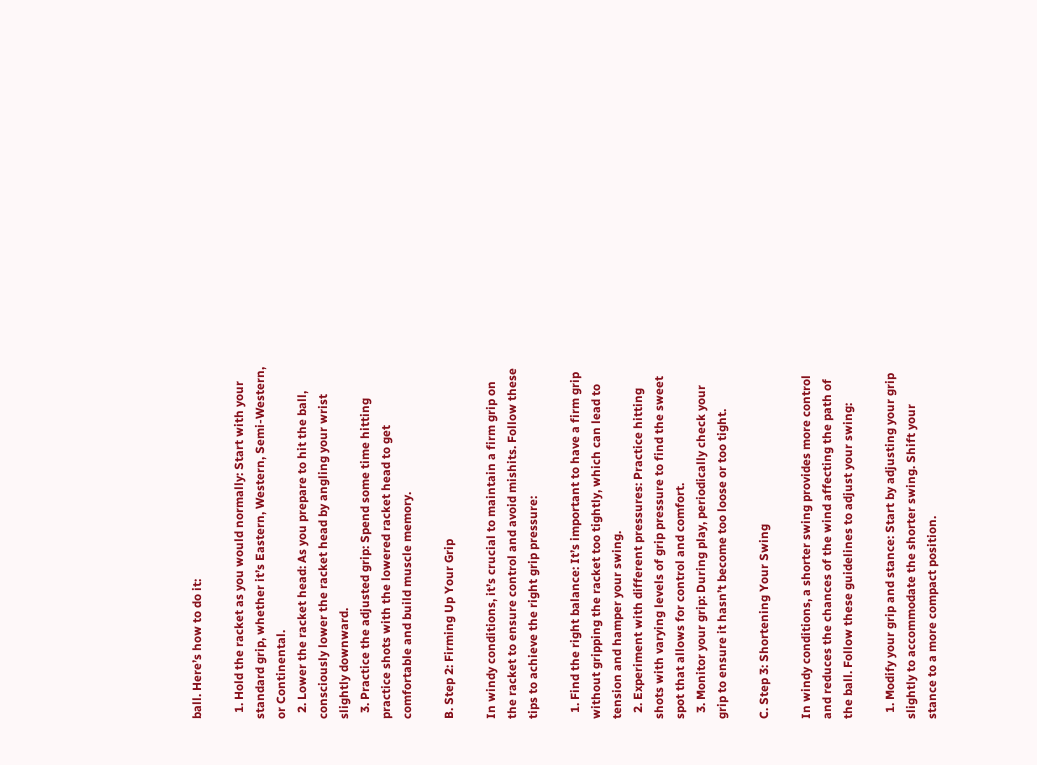ball. Here’s how to do it:

  1. Hold the racket as you would normally: Start with your standard grip, whether it’s Eastern, Western, Semi-Western, or Continental.
  2. Lower the racket head: As you prepare to hit the ball, consciously lower the racket head by angling your wrist slightly downward.
  3. Practice the adjusted grip: Spend some time hitting practice shots with the lowered racket head to get comfortable and build muscle memory.

B. Step 2: Firming Up Your Grip

In windy conditions, it’s crucial to maintain a firm grip on the racket to ensure control and avoid mishits. Follow these tips to achieve the right grip pressure:

  1. Find the right balance: It’s important to have a firm grip without gripping the racket too tightly, which can lead to tension and hamper your swing.
  2. Experiment with different pressures: Practice hitting shots with varying levels of grip pressure to find the sweet spot that allows for control and comfort.
  3. Monitor your grip: During play, periodically check your grip to ensure it hasn’t become too loose or too tight.

C. Step 3: Shortening Your Swing

In windy conditions, a shorter swing provides more control and reduces the chances of the wind affecting the path of the ball. Follow these guidelines to adjust your swing:

  1. Modify your grip and stance: Start by adjusting your grip slightly to accommodate the shorter swing. Shift your stance to a more compact position.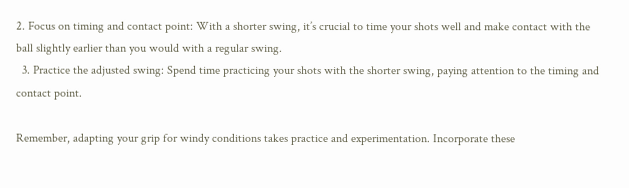2. Focus on timing and contact point: With a shorter swing, it’s crucial to time your shots well and make contact with the ball slightly earlier than you would with a regular swing.
  3. Practice the adjusted swing: Spend time practicing your shots with the shorter swing, paying attention to the timing and contact point.

Remember, adapting your grip for windy conditions takes practice and experimentation. Incorporate these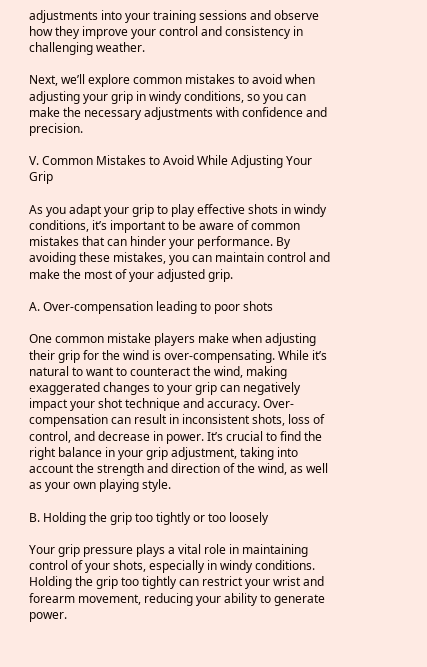adjustments into your training sessions and observe how they improve your control and consistency in challenging weather.

Next, we’ll explore common mistakes to avoid when adjusting your grip in windy conditions, so you can make the necessary adjustments with confidence and precision.

V. Common Mistakes to Avoid While Adjusting Your Grip

As you adapt your grip to play effective shots in windy conditions, it’s important to be aware of common mistakes that can hinder your performance. By avoiding these mistakes, you can maintain control and make the most of your adjusted grip.

A. Over-compensation leading to poor shots

One common mistake players make when adjusting their grip for the wind is over-compensating. While it’s natural to want to counteract the wind, making exaggerated changes to your grip can negatively impact your shot technique and accuracy. Over-compensation can result in inconsistent shots, loss of control, and decrease in power. It’s crucial to find the right balance in your grip adjustment, taking into account the strength and direction of the wind, as well as your own playing style.

B. Holding the grip too tightly or too loosely

Your grip pressure plays a vital role in maintaining control of your shots, especially in windy conditions. Holding the grip too tightly can restrict your wrist and forearm movement, reducing your ability to generate power.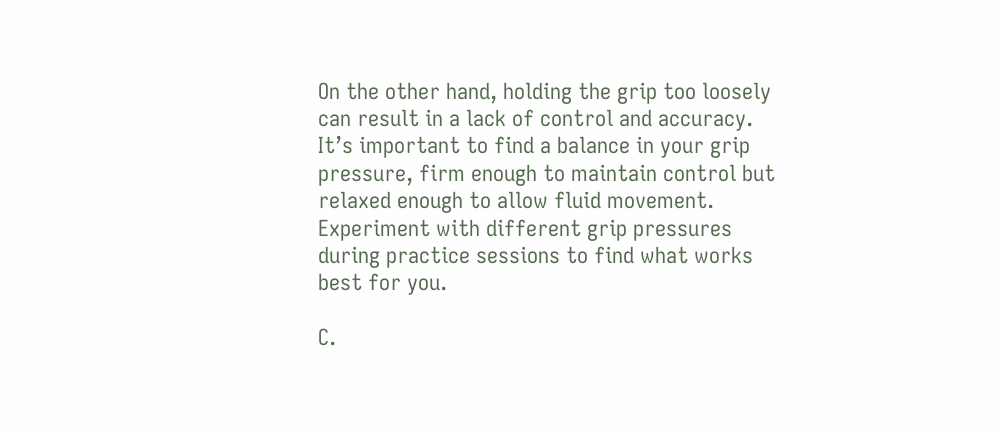On the other hand, holding the grip too loosely can result in a lack of control and accuracy. It’s important to find a balance in your grip pressure, firm enough to maintain control but relaxed enough to allow fluid movement. Experiment with different grip pressures during practice sessions to find what works best for you.

C.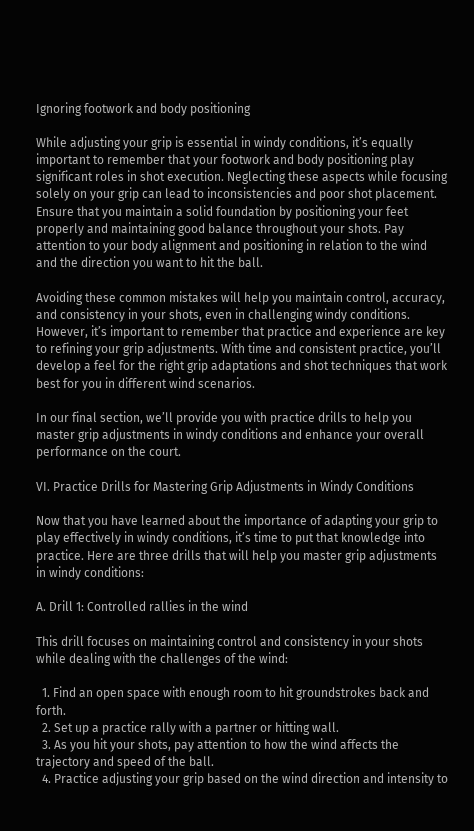Ignoring footwork and body positioning

While adjusting your grip is essential in windy conditions, it’s equally important to remember that your footwork and body positioning play significant roles in shot execution. Neglecting these aspects while focusing solely on your grip can lead to inconsistencies and poor shot placement. Ensure that you maintain a solid foundation by positioning your feet properly and maintaining good balance throughout your shots. Pay attention to your body alignment and positioning in relation to the wind and the direction you want to hit the ball.

Avoiding these common mistakes will help you maintain control, accuracy, and consistency in your shots, even in challenging windy conditions. However, it’s important to remember that practice and experience are key to refining your grip adjustments. With time and consistent practice, you’ll develop a feel for the right grip adaptations and shot techniques that work best for you in different wind scenarios.

In our final section, we’ll provide you with practice drills to help you master grip adjustments in windy conditions and enhance your overall performance on the court.

VI. Practice Drills for Mastering Grip Adjustments in Windy Conditions

Now that you have learned about the importance of adapting your grip to play effectively in windy conditions, it’s time to put that knowledge into practice. Here are three drills that will help you master grip adjustments in windy conditions:

A. Drill 1: Controlled rallies in the wind

This drill focuses on maintaining control and consistency in your shots while dealing with the challenges of the wind:

  1. Find an open space with enough room to hit groundstrokes back and forth.
  2. Set up a practice rally with a partner or hitting wall.
  3. As you hit your shots, pay attention to how the wind affects the trajectory and speed of the ball.
  4. Practice adjusting your grip based on the wind direction and intensity to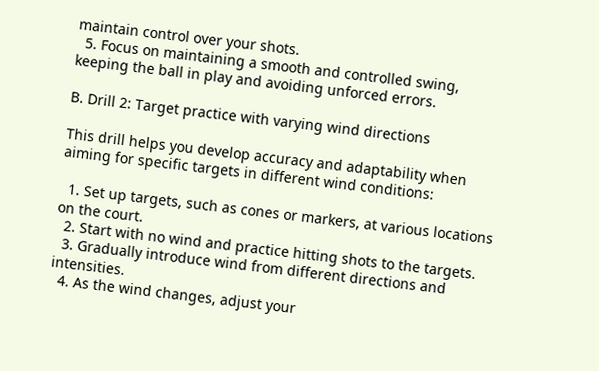maintain control over your shots.
  5. Focus on maintaining a smooth and controlled swing, keeping the ball in play and avoiding unforced errors.

B. Drill 2: Target practice with varying wind directions

This drill helps you develop accuracy and adaptability when aiming for specific targets in different wind conditions:

  1. Set up targets, such as cones or markers, at various locations on the court.
  2. Start with no wind and practice hitting shots to the targets.
  3. Gradually introduce wind from different directions and intensities.
  4. As the wind changes, adjust your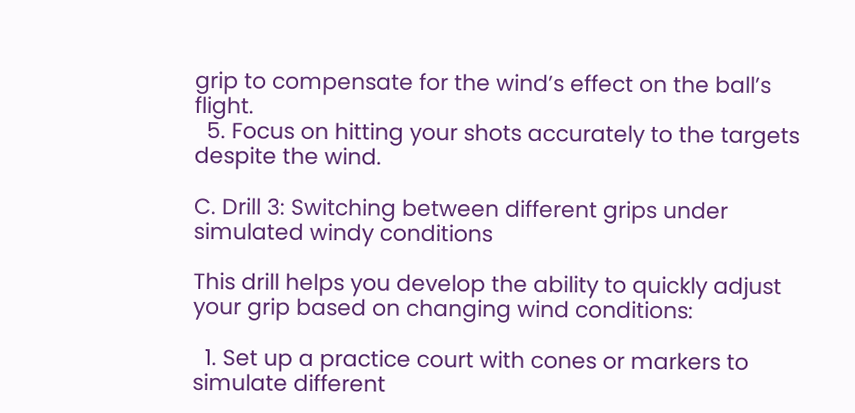grip to compensate for the wind’s effect on the ball’s flight.
  5. Focus on hitting your shots accurately to the targets despite the wind.

C. Drill 3: Switching between different grips under simulated windy conditions

This drill helps you develop the ability to quickly adjust your grip based on changing wind conditions:

  1. Set up a practice court with cones or markers to simulate different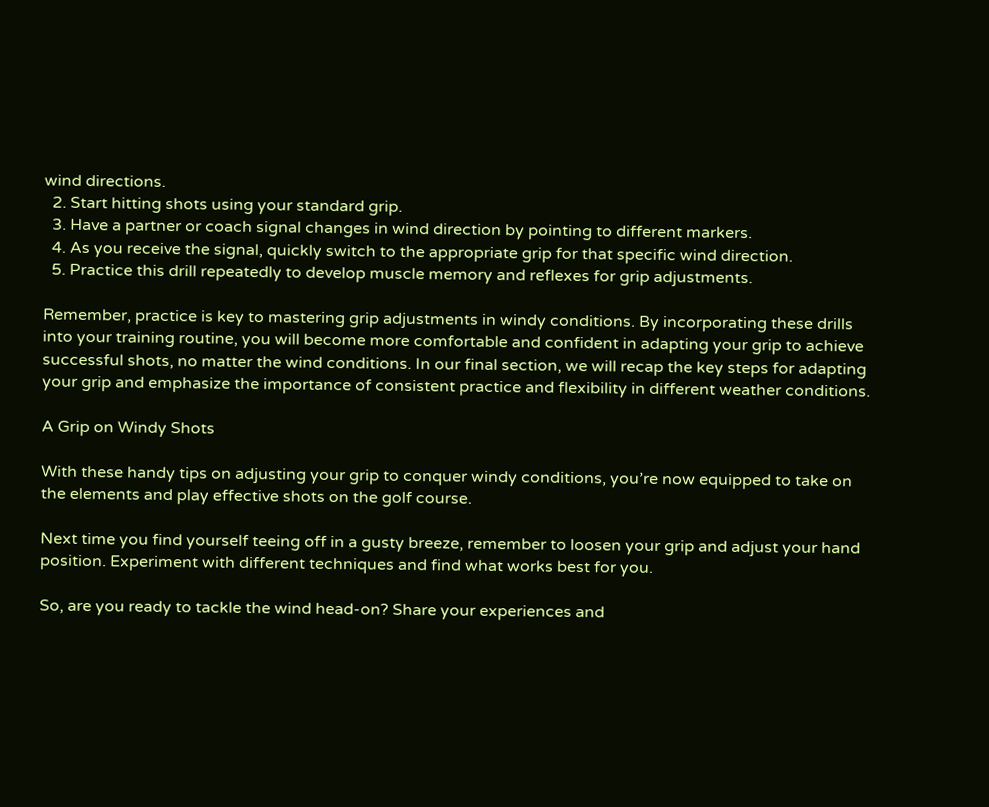wind directions.
  2. Start hitting shots using your standard grip.
  3. Have a partner or coach signal changes in wind direction by pointing to different markers.
  4. As you receive the signal, quickly switch to the appropriate grip for that specific wind direction.
  5. Practice this drill repeatedly to develop muscle memory and reflexes for grip adjustments.

Remember, practice is key to mastering grip adjustments in windy conditions. By incorporating these drills into your training routine, you will become more comfortable and confident in adapting your grip to achieve successful shots, no matter the wind conditions. In our final section, we will recap the key steps for adapting your grip and emphasize the importance of consistent practice and flexibility in different weather conditions.

A Grip on Windy Shots

With these handy tips on adjusting your grip to conquer windy conditions, you’re now equipped to take on the elements and play effective shots on the golf course.

Next time you find yourself teeing off in a gusty breeze, remember to loosen your grip and adjust your hand position. Experiment with different techniques and find what works best for you.

So, are you ready to tackle the wind head-on? Share your experiences and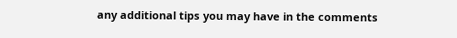any additional tips you may have in the comments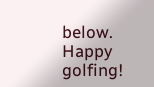below. Happy golfing!